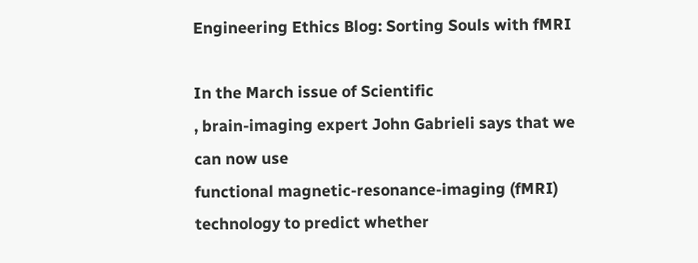Engineering Ethics Blog: Sorting Souls with fMRI

In the March issue of Scientific
, brain-imaging expert John Gabrieli says that we can now use
functional magnetic-resonance-imaging (fMRI) technology to predict whether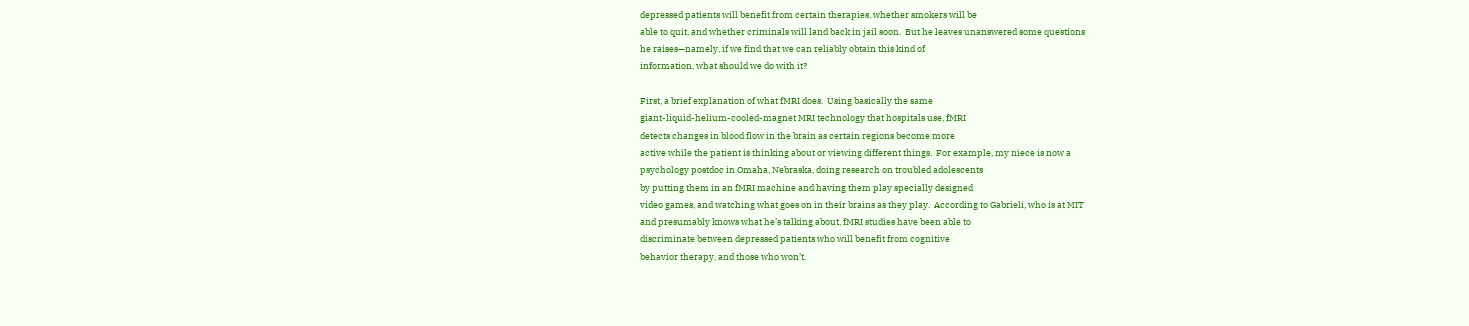depressed patients will benefit from certain therapies, whether smokers will be
able to quit, and whether criminals will land back in jail soon.  But he leaves unanswered some questions
he raises—namely, if we find that we can reliably obtain this kind of
information, what should we do with it?

First, a brief explanation of what fMRI does.  Using basically the same
giant-liquid-helium-cooled-magnet MRI technology that hospitals use, fMRI
detects changes in blood flow in the brain as certain regions become more
active while the patient is thinking about or viewing different things.  For example, my niece is now a
psychology postdoc in Omaha, Nebraska, doing research on troubled adolescents
by putting them in an fMRI machine and having them play specially designed
video games, and watching what goes on in their brains as they play.  According to Gabrieli, who is at MIT
and presumably knows what he’s talking about, fMRI studies have been able to
discriminate between depressed patients who will benefit from cognitive
behavior therapy, and those who won’t.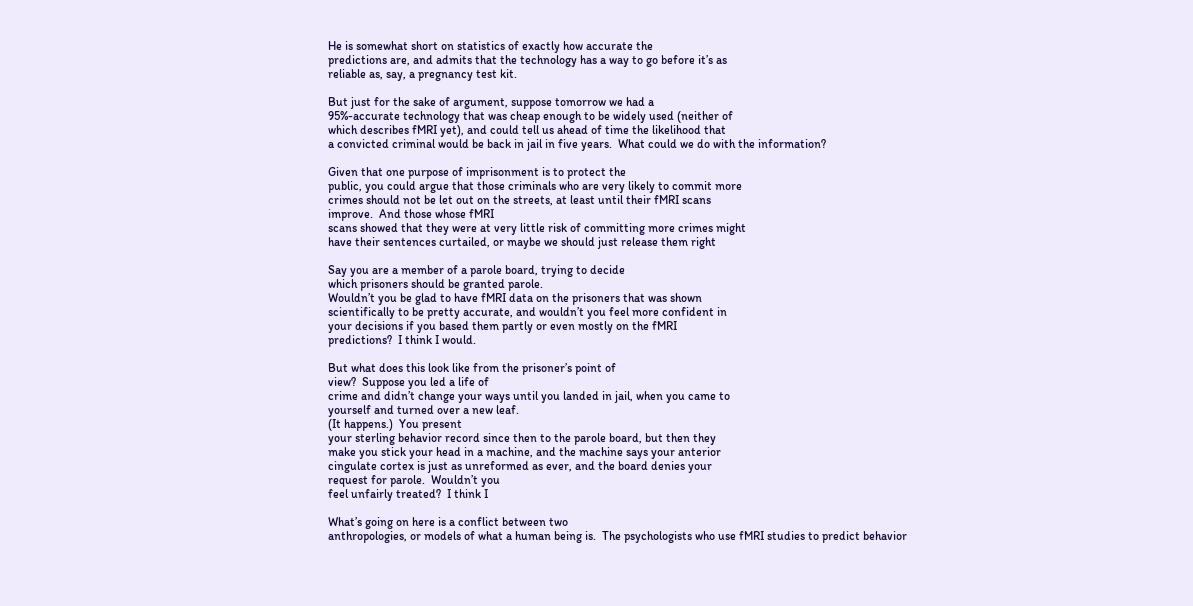He is somewhat short on statistics of exactly how accurate the
predictions are, and admits that the technology has a way to go before it’s as
reliable as, say, a pregnancy test kit.

But just for the sake of argument, suppose tomorrow we had a
95%-accurate technology that was cheap enough to be widely used (neither of
which describes fMRI yet), and could tell us ahead of time the likelihood that
a convicted criminal would be back in jail in five years.  What could we do with the information?

Given that one purpose of imprisonment is to protect the
public, you could argue that those criminals who are very likely to commit more
crimes should not be let out on the streets, at least until their fMRI scans
improve.  And those whose fMRI
scans showed that they were at very little risk of committing more crimes might
have their sentences curtailed, or maybe we should just release them right

Say you are a member of a parole board, trying to decide
which prisoners should be granted parole.
Wouldn’t you be glad to have fMRI data on the prisoners that was shown
scientifically to be pretty accurate, and wouldn’t you feel more confident in
your decisions if you based them partly or even mostly on the fMRI
predictions?  I think I would.

But what does this look like from the prisoner’s point of
view?  Suppose you led a life of
crime and didn’t change your ways until you landed in jail, when you came to
yourself and turned over a new leaf.
(It happens.)  You present
your sterling behavior record since then to the parole board, but then they
make you stick your head in a machine, and the machine says your anterior
cingulate cortex is just as unreformed as ever, and the board denies your
request for parole.  Wouldn’t you
feel unfairly treated?  I think I

What’s going on here is a conflict between two
anthropologies, or models of what a human being is.  The psychologists who use fMRI studies to predict behavior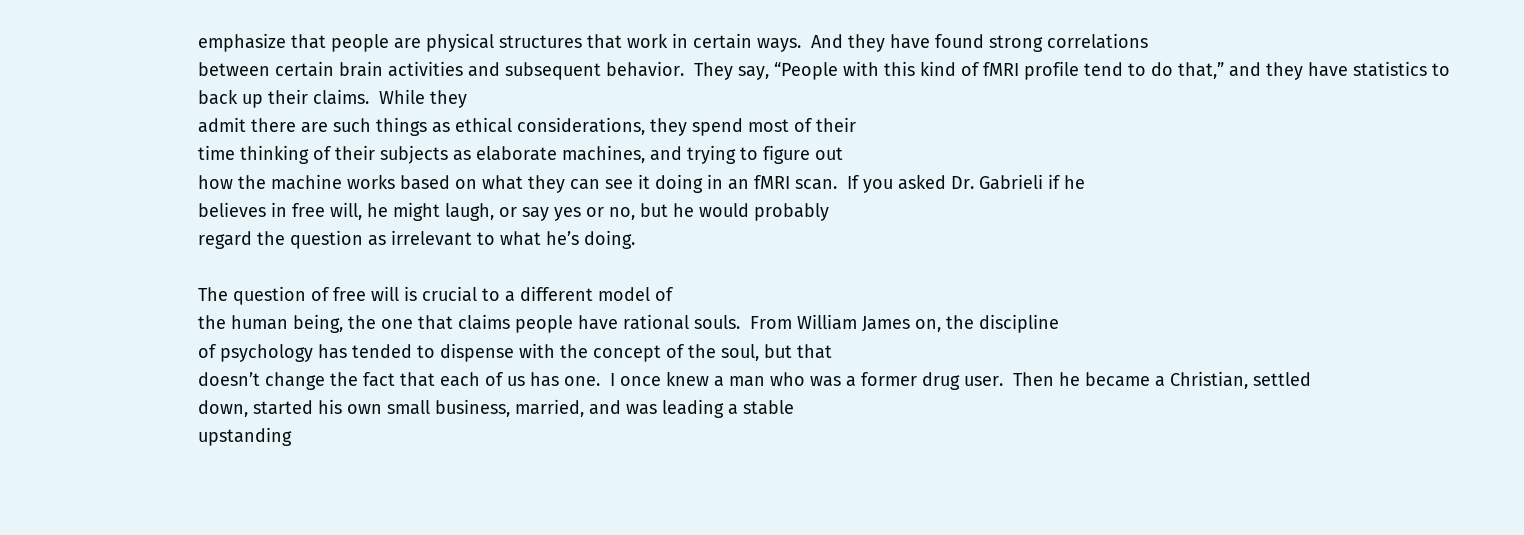emphasize that people are physical structures that work in certain ways.  And they have found strong correlations
between certain brain activities and subsequent behavior.  They say, “People with this kind of fMRI profile tend to do that,” and they have statistics to
back up their claims.  While they
admit there are such things as ethical considerations, they spend most of their
time thinking of their subjects as elaborate machines, and trying to figure out
how the machine works based on what they can see it doing in an fMRI scan.  If you asked Dr. Gabrieli if he
believes in free will, he might laugh, or say yes or no, but he would probably
regard the question as irrelevant to what he’s doing.

The question of free will is crucial to a different model of
the human being, the one that claims people have rational souls.  From William James on, the discipline
of psychology has tended to dispense with the concept of the soul, but that
doesn’t change the fact that each of us has one.  I once knew a man who was a former drug user.  Then he became a Christian, settled
down, started his own small business, married, and was leading a stable
upstanding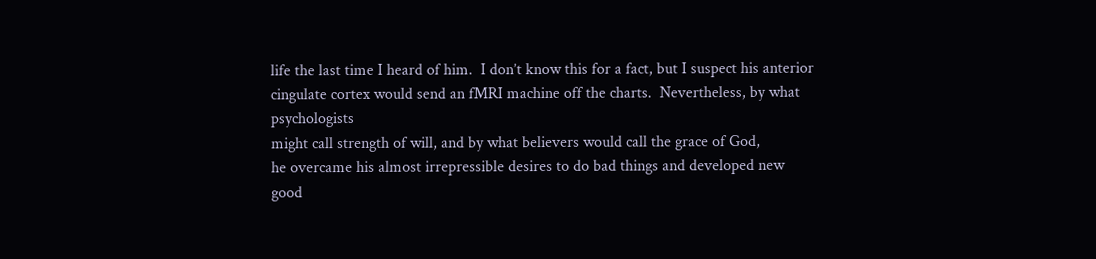life the last time I heard of him.  I don’t know this for a fact, but I suspect his anterior
cingulate cortex would send an fMRI machine off the charts.  Nevertheless, by what psychologists
might call strength of will, and by what believers would call the grace of God,
he overcame his almost irrepressible desires to do bad things and developed new
good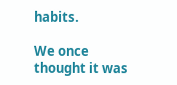habits.

We once thought it was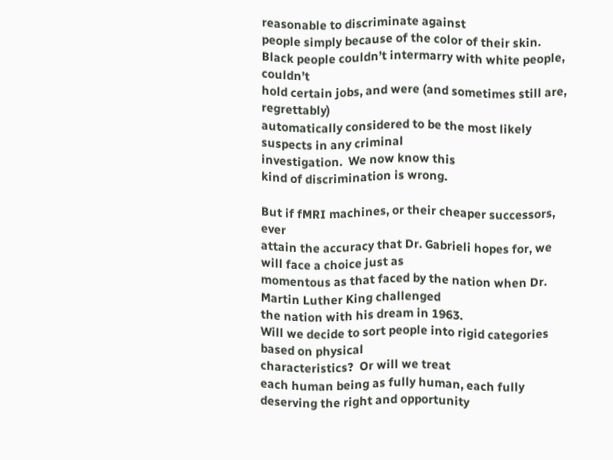reasonable to discriminate against
people simply because of the color of their skin.  Black people couldn’t intermarry with white people, couldn’t
hold certain jobs, and were (and sometimes still are, regrettably)
automatically considered to be the most likely suspects in any criminal
investigation.  We now know this
kind of discrimination is wrong.

But if fMRI machines, or their cheaper successors, ever
attain the accuracy that Dr. Gabrieli hopes for, we will face a choice just as
momentous as that faced by the nation when Dr. Martin Luther King challenged
the nation with his dream in 1963.
Will we decide to sort people into rigid categories based on physical
characteristics?  Or will we treat
each human being as fully human, each fully deserving the right and opportunity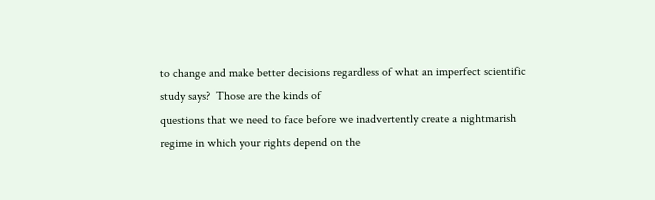to change and make better decisions regardless of what an imperfect scientific
study says?  Those are the kinds of
questions that we need to face before we inadvertently create a nightmarish
regime in which your rights depend on the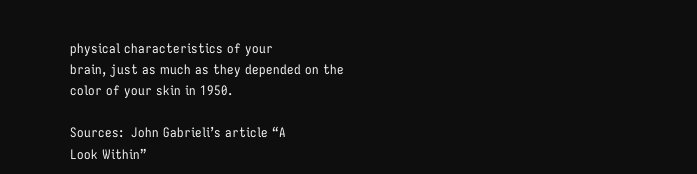physical characteristics of your
brain, just as much as they depended on the color of your skin in 1950.

Sources:  John Gabrieli’s article “A
Look Within”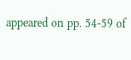appeared on pp. 54-59 of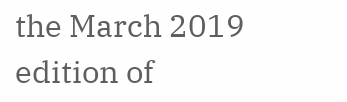the March 2019 edition of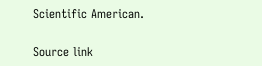Scientific American.

Source link